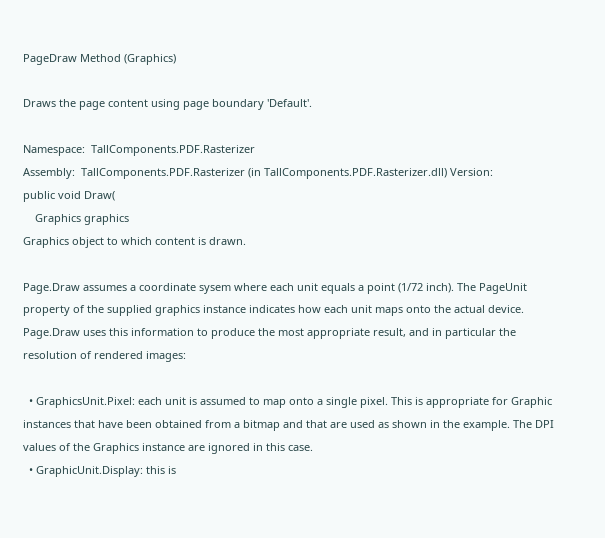PageDraw Method (Graphics)

Draws the page content using page boundary 'Default'.

Namespace:  TallComponents.PDF.Rasterizer
Assembly:  TallComponents.PDF.Rasterizer (in TallComponents.PDF.Rasterizer.dll) Version:
public void Draw(
    Graphics graphics
Graphics object to which content is drawn.

Page.Draw assumes a coordinate sysem where each unit equals a point (1/72 inch). The PageUnit property of the supplied graphics instance indicates how each unit maps onto the actual device. Page.Draw uses this information to produce the most appropriate result, and in particular the resolution of rendered images:

  • GraphicsUnit.Pixel: each unit is assumed to map onto a single pixel. This is appropriate for Graphic instances that have been obtained from a bitmap and that are used as shown in the example. The DPI values of the Graphics instance are ignored in this case.
  • GraphicUnit.Display: this is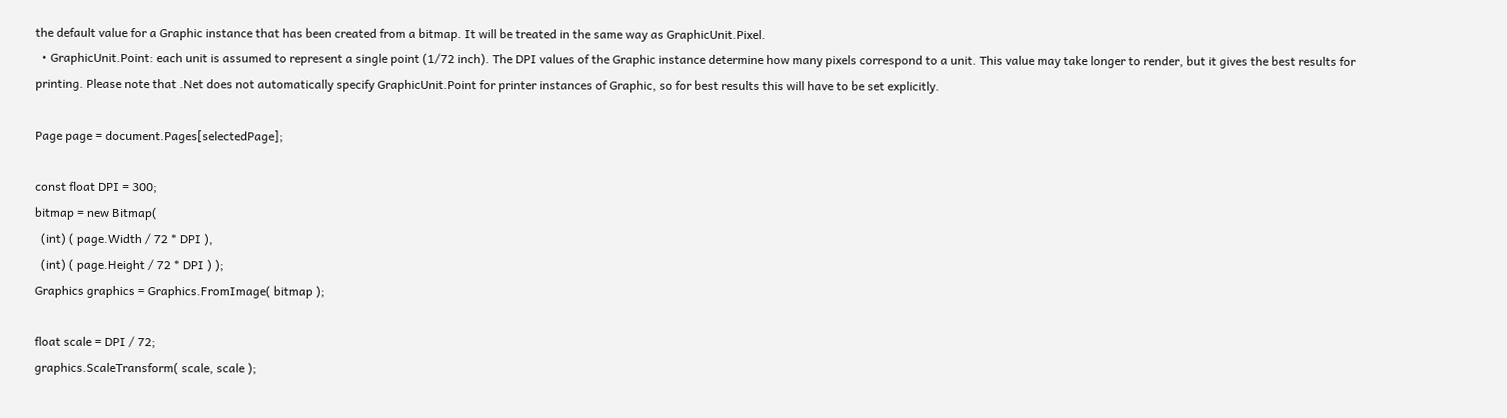the default value for a Graphic instance that has been created from a bitmap. It will be treated in the same way as GraphicUnit.Pixel.
  • GraphicUnit.Point: each unit is assumed to represent a single point (1/72 inch). The DPI values of the Graphic instance determine how many pixels correspond to a unit. This value may take longer to render, but it gives the best results for printing. Please note that .Net does not automatically specify GraphicUnit.Point for printer instances of Graphic, so for best results this will have to be set explicitly.

Page page = document.Pages[selectedPage];

const float DPI = 300;
bitmap = new Bitmap(
  (int) ( page.Width / 72 * DPI ),
  (int) ( page.Height / 72 * DPI ) );
Graphics graphics = Graphics.FromImage( bitmap );

float scale = DPI / 72;
graphics.ScaleTransform( scale, scale );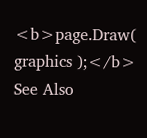<b>page.Draw( graphics );</b>
See Also